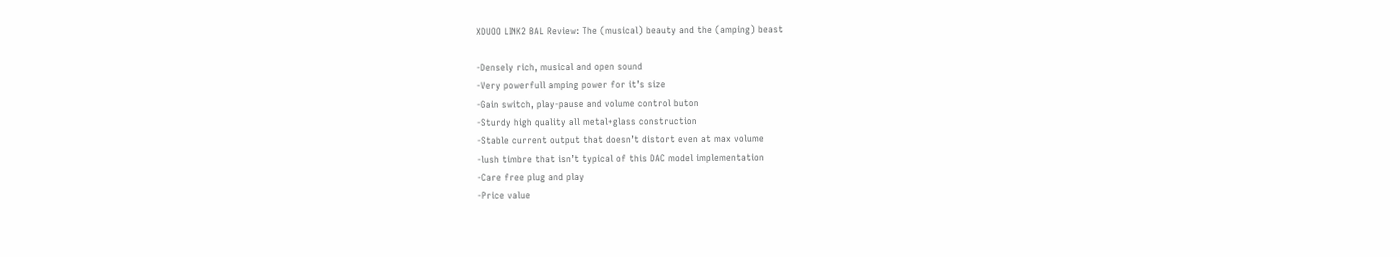XDUOO LINK2 BAL Review: The (musical) beauty and the (amping) beast

-Densely rich, musical and open sound
-Very powerfull amping power for it’s size
-Gain switch, play-pause and volume control buton
-Sturdy high quality all metal+glass construction
-Stable current output that doesn’t distort even at max volume
-lush timbre that isn’t typical of this DAC model implementation
-Care free plug and play
-Price value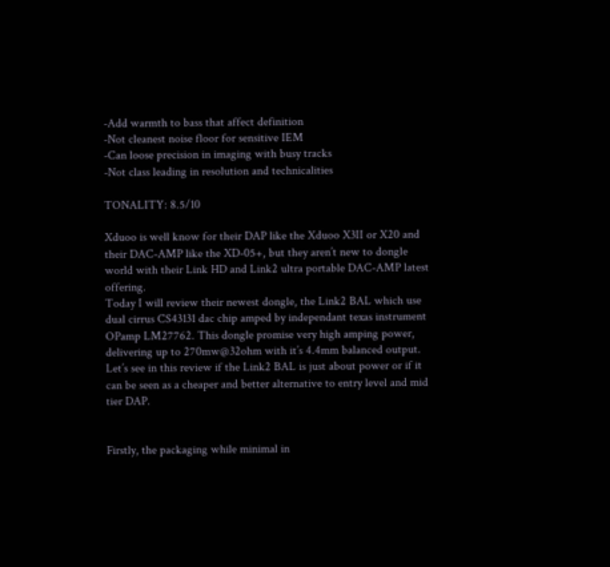-Add warmth to bass that affect definition
-Not cleanest noise floor for sensitive IEM
-Can loose precision in imaging with busy tracks
-Not class leading in resolution and technicalities

TONALITY: 8.5/10

Xduoo is well know for their DAP like the Xduoo X3II or X20 and their DAC-AMP like the XD-05+, but they aren’t new to dongle world with their Link HD and Link2 ultra portable DAC-AMP latest offering.
Today I will review their newest dongle, the Link2 BAL which use dual cirrus CS43131 dac chip amped by independant texas instrument OPamp LM27762. This dongle promise very high amping power, delivering up to 270mw@32ohm with it’s 4.4mm balanced output.
Let’s see in this review if the Link2 BAL is just about power or if it can be seen as a cheaper and better alternative to entry level and mid tier DAP.


Firstly, the packaging while minimal in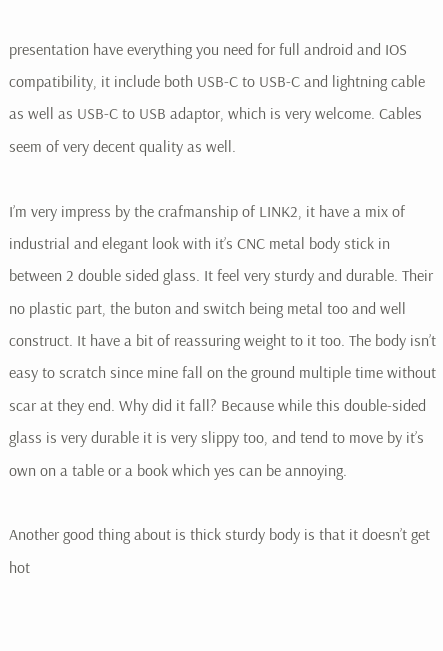presentation have everything you need for full android and IOS compatibility, it include both USB-C to USB-C and lightning cable as well as USB-C to USB adaptor, which is very welcome. Cables seem of very decent quality as well.

I’m very impress by the crafmanship of LINK2, it have a mix of industrial and elegant look with it’s CNC metal body stick in between 2 double sided glass. It feel very sturdy and durable. Their no plastic part, the buton and switch being metal too and well construct. It have a bit of reassuring weight to it too. The body isn’t easy to scratch since mine fall on the ground multiple time without scar at they end. Why did it fall? Because while this double-sided glass is very durable it is very slippy too, and tend to move by it’s own on a table or a book which yes can be annoying.

Another good thing about is thick sturdy body is that it doesn’t get hot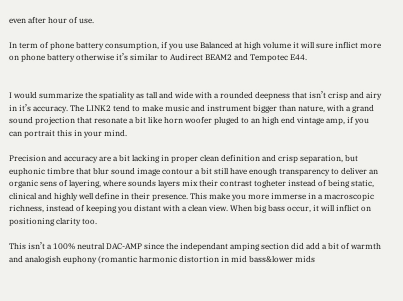even after hour of use.

In term of phone battery consumption, if you use Balanced at high volume it will sure inflict more on phone battery otherwise it’s similar to Audirect BEAM2 and Tempotec E44.


I would summarize the spatiality as tall and wide with a rounded deepness that isn’t crisp and airy in it’s accuracy. The LINK2 tend to make music and instrument bigger than nature, with a grand sound projection that resonate a bit like horn woofer pluged to an high end vintage amp, if you can portrait this in your mind.

Precision and accuracy are a bit lacking in proper clean definition and crisp separation, but euphonic timbre that blur sound image contour a bit still have enough transparency to deliver an organic sens of layering, where sounds layers mix their contrast togheter instead of being static, clinical and highly well define in their presence. This make you more immerse in a macroscopic richness, instead of keeping you distant with a clean view. When big bass occur, it will inflict on positioning clarity too.

This isn’t a 100% neutral DAC-AMP since the independant amping section did add a bit of warmth and analogish euphony (romantic harmonic distortion in mid bass&lower mids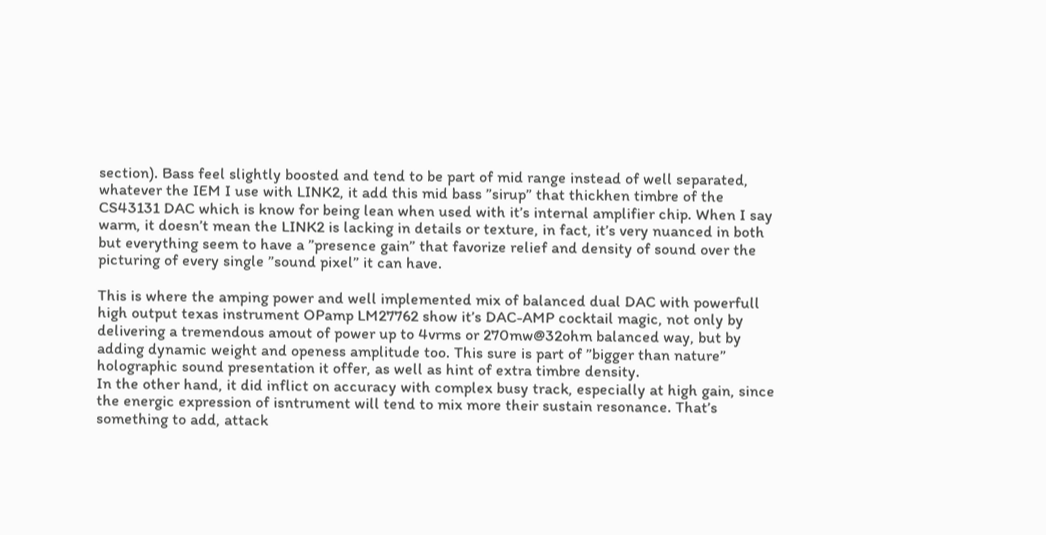section). Bass feel slightly boosted and tend to be part of mid range instead of well separated, whatever the IEM I use with LINK2, it add this mid bass ”sirup” that thickhen timbre of the CS43131 DAC which is know for being lean when used with it’s internal amplifier chip. When I say warm, it doesn’t mean the LINK2 is lacking in details or texture, in fact, it’s very nuanced in both but everything seem to have a ”presence gain” that favorize relief and density of sound over the picturing of every single ”sound pixel” it can have.

This is where the amping power and well implemented mix of balanced dual DAC with powerfull high output texas instrument OPamp LM27762 show it’s DAC-AMP cocktail magic, not only by delivering a tremendous amout of power up to 4vrms or 270mw@32ohm balanced way, but by adding dynamic weight and openess amplitude too. This sure is part of ”bigger than nature” holographic sound presentation it offer, as well as hint of extra timbre density.
In the other hand, it did inflict on accuracy with complex busy track, especially at high gain, since the energic expression of isntrument will tend to mix more their sustain resonance. That’s something to add, attack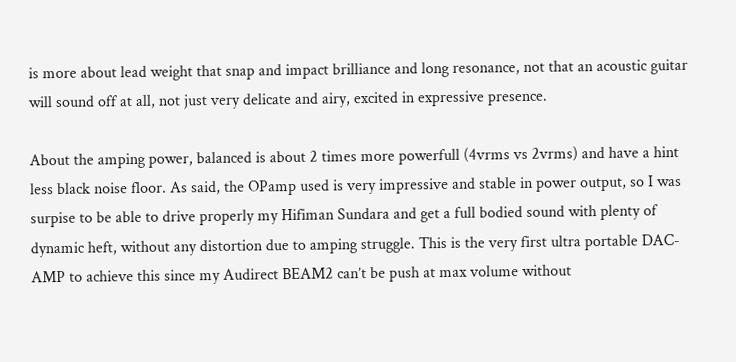is more about lead weight that snap and impact brilliance and long resonance, not that an acoustic guitar will sound off at all, not just very delicate and airy, excited in expressive presence.

About the amping power, balanced is about 2 times more powerfull (4vrms vs 2vrms) and have a hint less black noise floor. As said, the OPamp used is very impressive and stable in power output, so I was surpise to be able to drive properly my Hifiman Sundara and get a full bodied sound with plenty of dynamic heft, without any distortion due to amping struggle. This is the very first ultra portable DAC-AMP to achieve this since my Audirect BEAM2 can’t be push at max volume without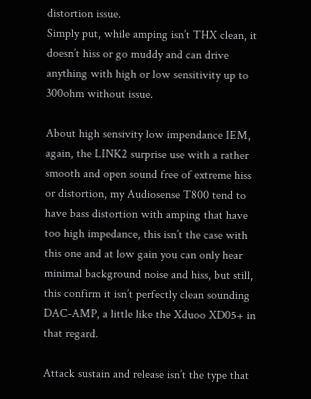distortion issue.
Simply put, while amping isn’t THX clean, it doesn’t hiss or go muddy and can drive anything with high or low sensitivity up to 300ohm without issue.

About high sensivity low impendance IEM, again, the LINK2 surprise use with a rather smooth and open sound free of extreme hiss or distortion, my Audiosense T800 tend to have bass distortion with amping that have too high impedance, this isn’t the case with this one and at low gain you can only hear minimal background noise and hiss, but still, this confirm it isn’t perfectly clean sounding DAC-AMP, a little like the Xduoo XD05+ in that regard.

Attack sustain and release isn’t the type that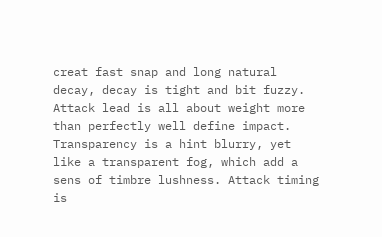creat fast snap and long natural decay, decay is tight and bit fuzzy. Attack lead is all about weight more than perfectly well define impact. Transparency is a hint blurry, yet like a transparent fog, which add a sens of timbre lushness. Attack timing is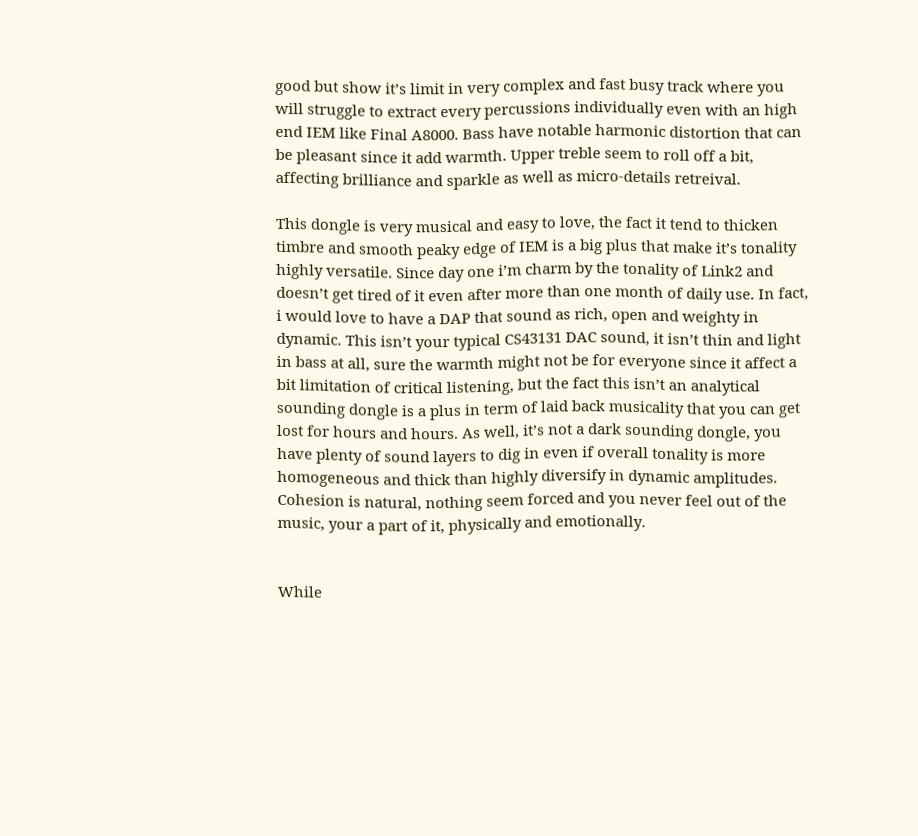good but show it’s limit in very complex and fast busy track where you will struggle to extract every percussions individually even with an high end IEM like Final A8000. Bass have notable harmonic distortion that can be pleasant since it add warmth. Upper treble seem to roll off a bit, affecting brilliance and sparkle as well as micro-details retreival.

This dongle is very musical and easy to love, the fact it tend to thicken timbre and smooth peaky edge of IEM is a big plus that make it’s tonality highly versatile. Since day one i’m charm by the tonality of Link2 and doesn’t get tired of it even after more than one month of daily use. In fact, i would love to have a DAP that sound as rich, open and weighty in dynamic. This isn’t your typical CS43131 DAC sound, it isn’t thin and light in bass at all, sure the warmth might not be for everyone since it affect a bit limitation of critical listening, but the fact this isn’t an analytical sounding dongle is a plus in term of laid back musicality that you can get lost for hours and hours. As well, it’s not a dark sounding dongle, you have plenty of sound layers to dig in even if overall tonality is more homogeneous and thick than highly diversify in dynamic amplitudes. Cohesion is natural, nothing seem forced and you never feel out of the music, your a part of it, physically and emotionally.


While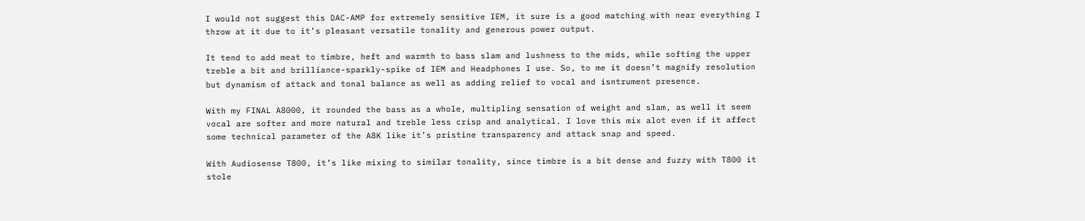I would not suggest this DAC-AMP for extremely sensitive IEM, it sure is a good matching with near everything I throw at it due to it’s pleasant versatile tonality and generous power output.

It tend to add meat to timbre, heft and warmth to bass slam and lushness to the mids, while softing the upper treble a bit and brilliance-sparkly-spike of IEM and Headphones I use. So, to me it doesn’t magnify resolution but dynamism of attack and tonal balance as well as adding relief to vocal and isntrument presence.

With my FINAL A8000, it rounded the bass as a whole, multipling sensation of weight and slam, as well it seem vocal are softer and more natural and treble less crisp and analytical. I love this mix alot even if it affect some technical parameter of the A8K like it’s pristine transparency and attack snap and speed.

With Audiosense T800, it’s like mixing to similar tonality, since timbre is a bit dense and fuzzy with T800 it stole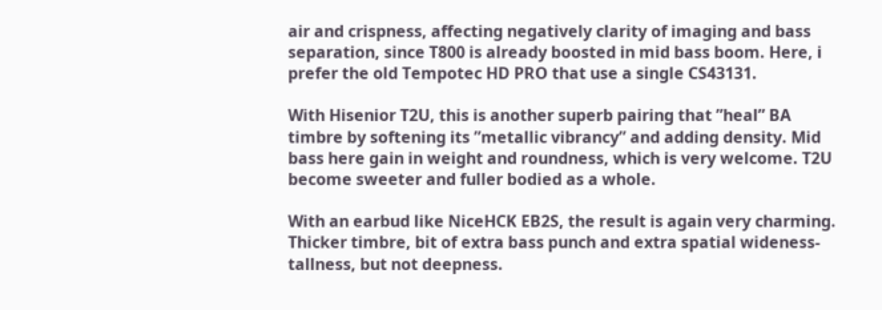air and crispness, affecting negatively clarity of imaging and bass separation, since T800 is already boosted in mid bass boom. Here, i prefer the old Tempotec HD PRO that use a single CS43131.

With Hisenior T2U, this is another superb pairing that ”heal” BA timbre by softening its ”metallic vibrancy” and adding density. Mid bass here gain in weight and roundness, which is very welcome. T2U become sweeter and fuller bodied as a whole.

With an earbud like NiceHCK EB2S, the result is again very charming. Thicker timbre, bit of extra bass punch and extra spatial wideness-tallness, but not deepness.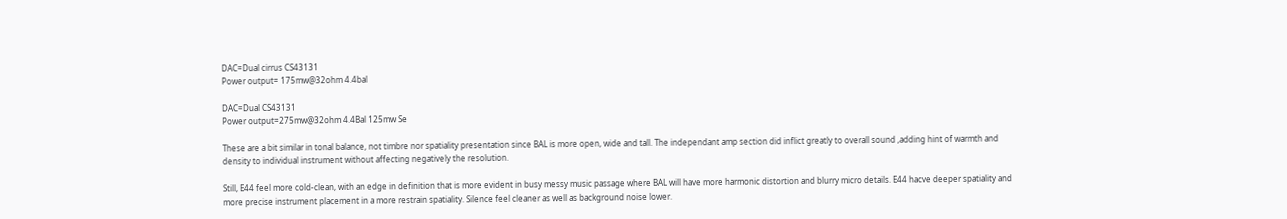DAC=Dual cirrus CS43131
Power output= 175mw@32ohm 4.4bal

DAC=Dual CS43131
Power output=275mw@32ohm 4.4Bal 125mw Se

These are a bit similar in tonal balance, not timbre nor spatiality presentation since BAL is more open, wide and tall. The independant amp section did inflict greatly to overall sound ,adding hint of warmth and density to individual instrument without affecting negatively the resolution.

Still, E44 feel more cold-clean, with an edge in definition that is more evident in busy messy music passage where BAL will have more harmonic distortion and blurry micro details. E44 hacve deeper spatiality and more precise instrument placement in a more restrain spatiality. Silence feel cleaner as well as background noise lower.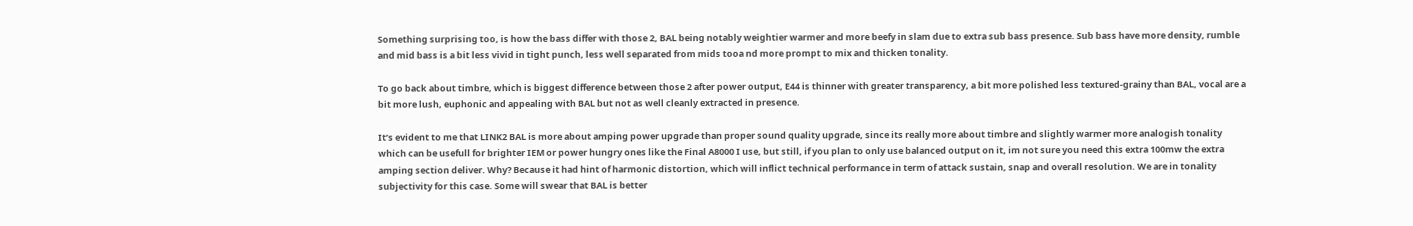Something surprising too, is how the bass differ with those 2, BAL being notably weightier warmer and more beefy in slam due to extra sub bass presence. Sub bass have more density, rumble and mid bass is a bit less vivid in tight punch, less well separated from mids tooa nd more prompt to mix and thicken tonality.

To go back about timbre, which is biggest difference between those 2 after power output, E44 is thinner with greater transparency, a bit more polished less textured-grainy than BAL, vocal are a bit more lush, euphonic and appealing with BAL but not as well cleanly extracted in presence.

It’s evident to me that LINK2 BAL is more about amping power upgrade than proper sound quality upgrade, since its really more about timbre and slightly warmer more analogish tonality which can be usefull for brighter IEM or power hungry ones like the Final A8000 I use, but still, if you plan to only use balanced output on it, im not sure you need this extra 100mw the extra amping section deliver. Why? Because it had hint of harmonic distortion, which will inflict technical performance in term of attack sustain, snap and overall resolution. We are in tonality subjectivity for this case. Some will swear that BAL is better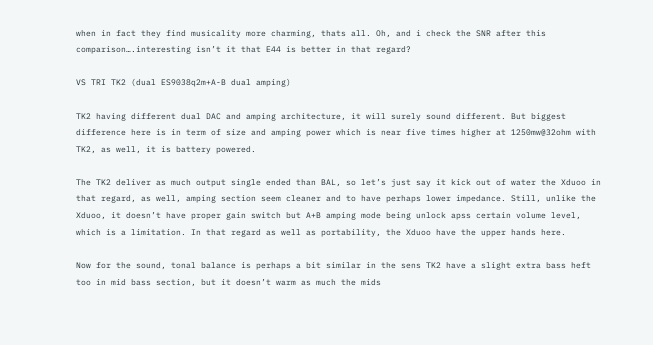when in fact they find musicality more charming, thats all. Oh, and i check the SNR after this comparison….interesting isn’t it that E44 is better in that regard?

VS TRI TK2 (dual ES9038q2m+A-B dual amping)

TK2 having different dual DAC and amping architecture, it will surely sound different. But biggest difference here is in term of size and amping power which is near five times higher at 1250mw@32ohm with TK2, as well, it is battery powered.

The TK2 deliver as much output single ended than BAL, so let’s just say it kick out of water the Xduoo in that regard, as well, amping section seem cleaner and to have perhaps lower impedance. Still, unlike the Xduoo, it doesn’t have proper gain switch but A+B amping mode being unlock apss certain volume level, which is a limitation. In that regard as well as portability, the Xduoo have the upper hands here.

Now for the sound, tonal balance is perhaps a bit similar in the sens TK2 have a slight extra bass heft too in mid bass section, but it doesn’t warm as much the mids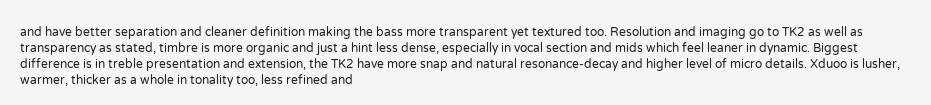and have better separation and cleaner definition making the bass more transparent yet textured too. Resolution and imaging go to TK2 as well as transparency as stated, timbre is more organic and just a hint less dense, especially in vocal section and mids which feel leaner in dynamic. Biggest difference is in treble presentation and extension, the TK2 have more snap and natural resonance-decay and higher level of micro details. Xduoo is lusher, warmer, thicker as a whole in tonality too, less refined and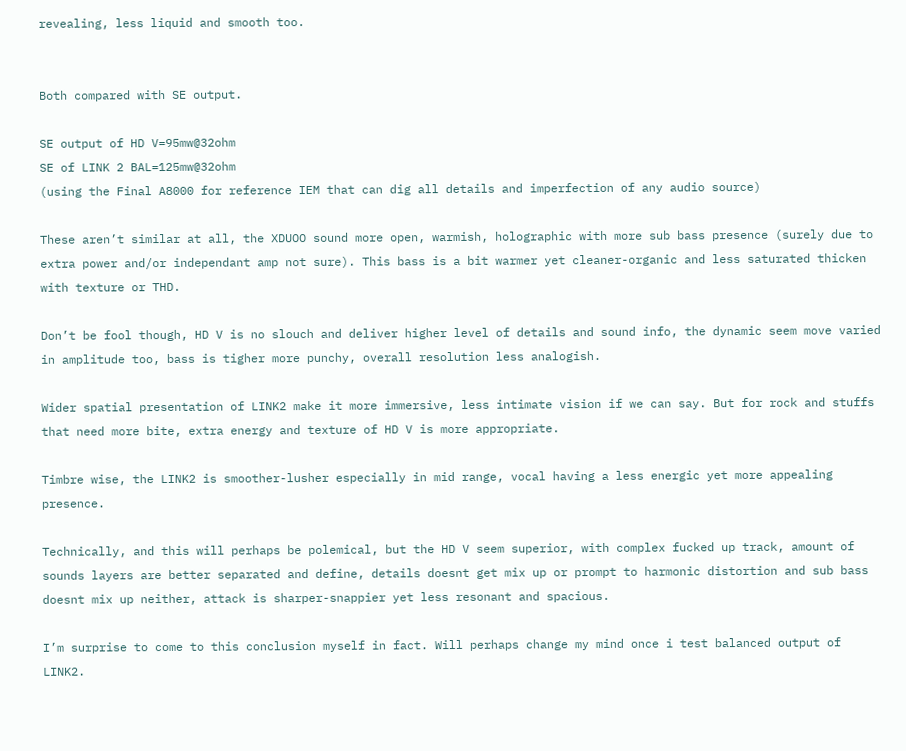revealing, less liquid and smooth too.


Both compared with SE output.

SE output of HD V=95mw@32ohm
SE of LINK 2 BAL=125mw@32ohm
(using the Final A8000 for reference IEM that can dig all details and imperfection of any audio source)

These aren’t similar at all, the XDUOO sound more open, warmish, holographic with more sub bass presence (surely due to extra power and/or independant amp not sure). This bass is a bit warmer yet cleaner-organic and less saturated thicken with texture or THD.

Don’t be fool though, HD V is no slouch and deliver higher level of details and sound info, the dynamic seem move varied in amplitude too, bass is tigher more punchy, overall resolution less analogish.

Wider spatial presentation of LINK2 make it more immersive, less intimate vision if we can say. But for rock and stuffs that need more bite, extra energy and texture of HD V is more appropriate.

Timbre wise, the LINK2 is smoother-lusher especially in mid range, vocal having a less energic yet more appealing presence.

Technically, and this will perhaps be polemical, but the HD V seem superior, with complex fucked up track, amount of sounds layers are better separated and define, details doesnt get mix up or prompt to harmonic distortion and sub bass doesnt mix up neither, attack is sharper-snappier yet less resonant and spacious.

I’m surprise to come to this conclusion myself in fact. Will perhaps change my mind once i test balanced output of LINK2.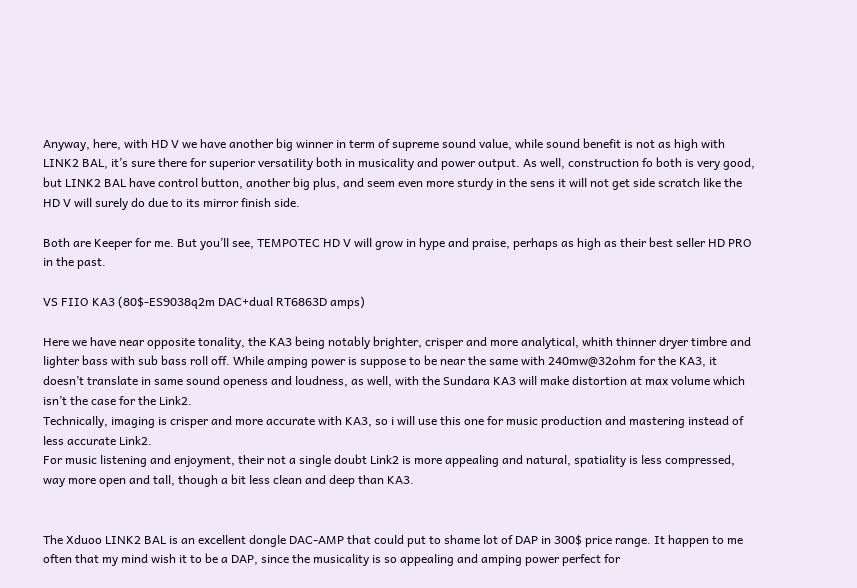Anyway, here, with HD V we have another big winner in term of supreme sound value, while sound benefit is not as high with LINK2 BAL, it’s sure there for superior versatility both in musicality and power output. As well, construction fo both is very good, but LINK2 BAL have control button, another big plus, and seem even more sturdy in the sens it will not get side scratch like the HD V will surely do due to its mirror finish side.

Both are Keeper for me. But you’ll see, TEMPOTEC HD V will grow in hype and praise, perhaps as high as their best seller HD PRO in the past.

VS FIIO KA3 (80$-ES9038q2m DAC+dual RT6863D amps)

Here we have near opposite tonality, the KA3 being notably brighter, crisper and more analytical, whith thinner dryer timbre and lighter bass with sub bass roll off. While amping power is suppose to be near the same with 240mw@32ohm for the KA3, it doesn’t translate in same sound openess and loudness, as well, with the Sundara KA3 will make distortion at max volume which isn’t the case for the Link2.
Technically, imaging is crisper and more accurate with KA3, so i will use this one for music production and mastering instead of less accurate Link2.
For music listening and enjoyment, their not a single doubt Link2 is more appealing and natural, spatiality is less compressed, way more open and tall, though a bit less clean and deep than KA3.


The Xduoo LINK2 BAL is an excellent dongle DAC-AMP that could put to shame lot of DAP in 300$ price range. It happen to me often that my mind wish it to be a DAP, since the musicality is so appealing and amping power perfect for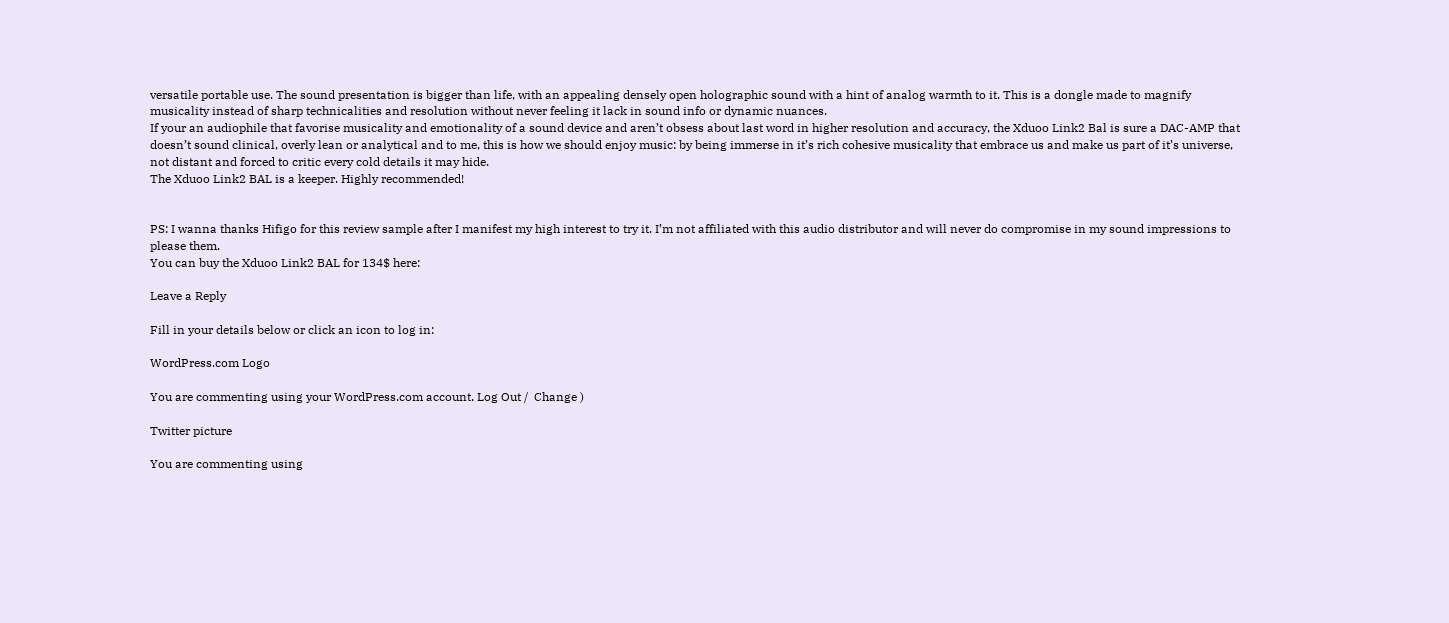versatile portable use. The sound presentation is bigger than life, with an appealing densely open holographic sound with a hint of analog warmth to it. This is a dongle made to magnify musicality instead of sharp technicalities and resolution without never feeling it lack in sound info or dynamic nuances.
If your an audiophile that favorise musicality and emotionality of a sound device and aren’t obsess about last word in higher resolution and accuracy, the Xduoo Link2 Bal is sure a DAC-AMP that doesn’t sound clinical, overly lean or analytical and to me, this is how we should enjoy music: by being immerse in it’s rich cohesive musicality that embrace us and make us part of it’s universe, not distant and forced to critic every cold details it may hide.
The Xduoo Link2 BAL is a keeper. Highly recommended!


PS: I wanna thanks Hifigo for this review sample after I manifest my high interest to try it. I’m not affiliated with this audio distributor and will never do compromise in my sound impressions to please them.
You can buy the Xduoo Link2 BAL for 134$ here:

Leave a Reply

Fill in your details below or click an icon to log in:

WordPress.com Logo

You are commenting using your WordPress.com account. Log Out /  Change )

Twitter picture

You are commenting using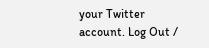your Twitter account. Log Out /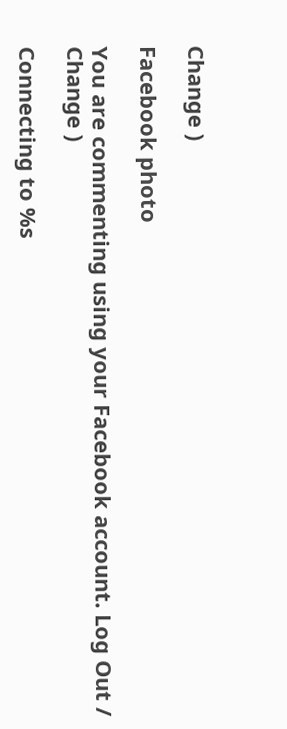Change )

Facebook photo

You are commenting using your Facebook account. Log Out /  Change )

Connecting to %s